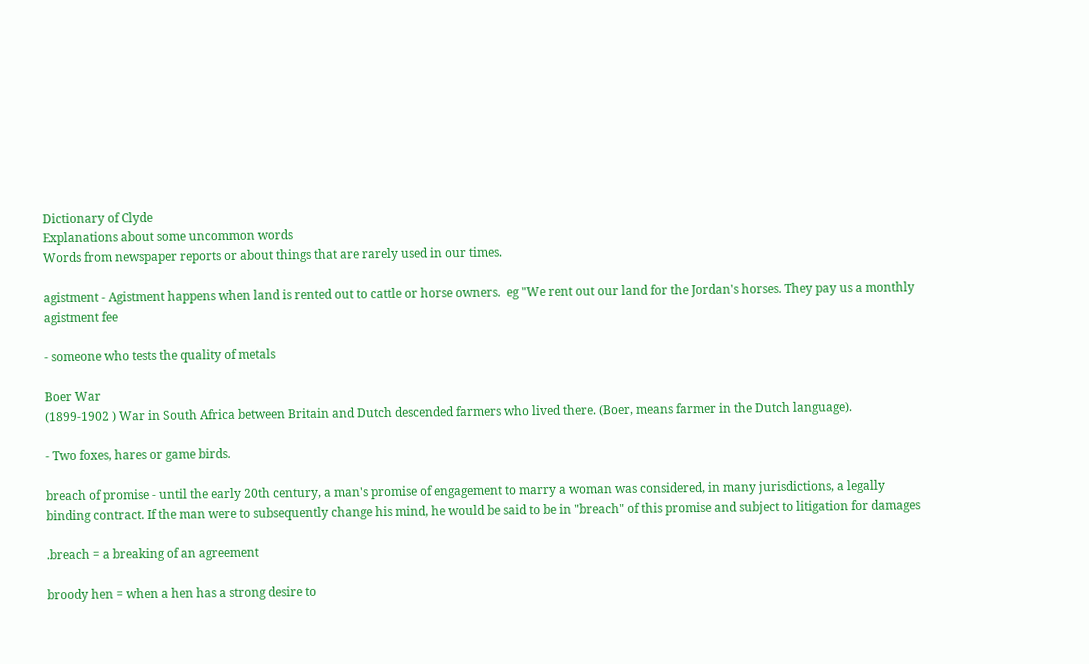Dictionary of Clyde
Explanations about some uncommon words
Words from newspaper reports or about things that are rarely used in our times.

agistment - Agistment happens when land is rented out to cattle or horse owners.  eg "We rent out our land for the Jordan's horses. They pay us a monthly agistment fee

- someone who tests the quality of metals

Boer War
(1899-1902 ) War in South Africa between Britain and Dutch descended farmers who lived there. (Boer, means farmer in the Dutch language).

- Two foxes, hares or game birds.

breach of promise - until the early 20th century, a man's promise of engagement to marry a woman was considered, in many jurisdictions, a legally binding contract. If the man were to subsequently change his mind, he would be said to be in "breach" of this promise and subject to litigation for damages

.breach = a breaking of an agreement

broody hen = when a hen has a strong desire to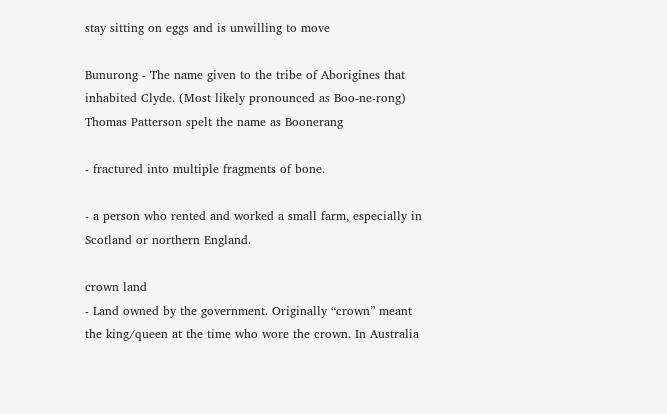stay sitting on eggs and is unwilling to move

Bunurong - The name given to the tribe of Aborigines that inhabited Clyde. (Most likely pronounced as Boo-ne-rong) Thomas Patterson spelt the name as Boonerang

- fractured into multiple fragments of bone.

- a person who rented and worked a small farm, especially in Scotland or northern England.

crown land
- Land owned by the government. Originally “crown” meant the king/queen at the time who wore the crown. In Australia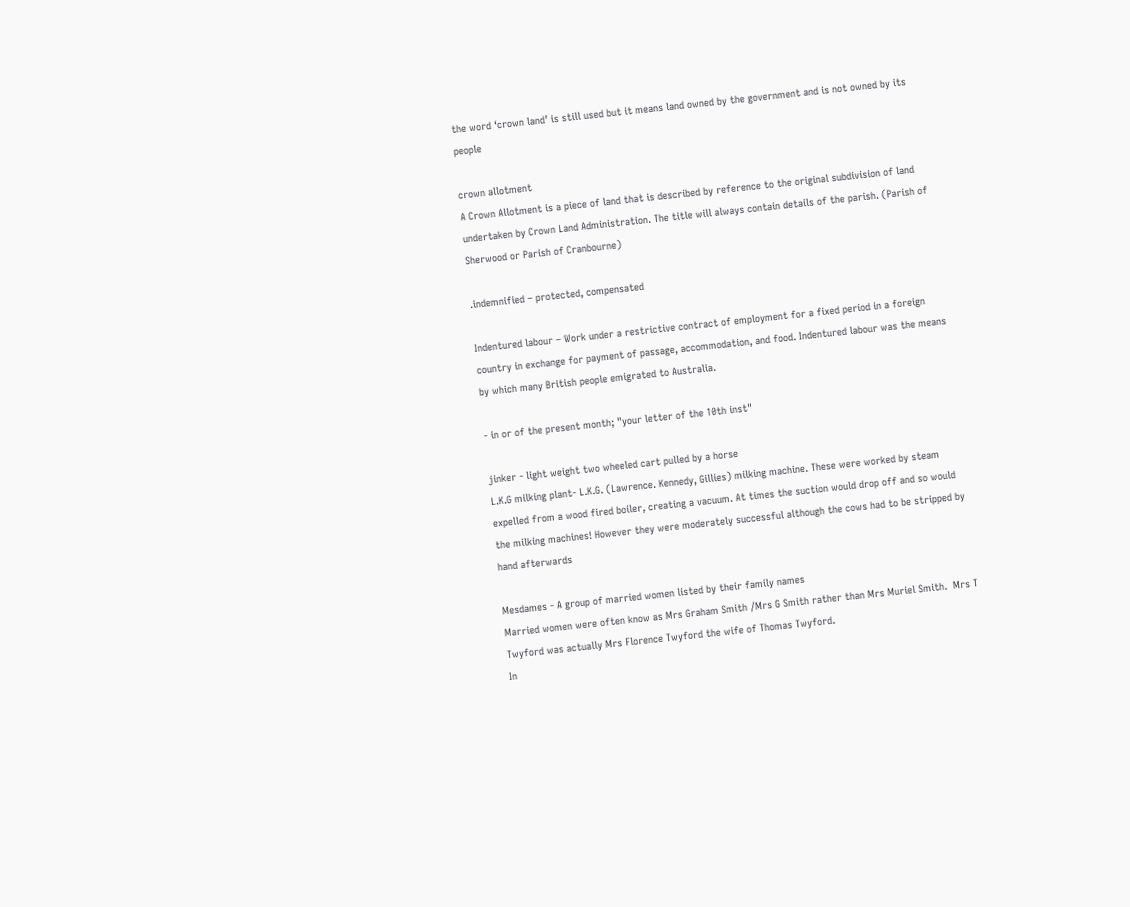the word ‘crown land’ is still used but it means land owned by the government and is not owned by its people

crown allotment
A Crown Allotment is a piece of land that is described by reference to the original subdivision of land undertaken by Crown Land Administration. The title will always contain details of the parish. (Parish of Sherwood or Parish of Cranbourne)

.indemnified – protected, compensated

Indentured labour – Work under a restrictive contract of employment for a fixed period in a foreign country in exchange for payment of passage, accommodation, and food. Indentured labour was the means by which many British people emigrated to Australia.

- in or of the present month; "your letter of the 10th inst"

jinker - light weight two wheeled cart pulled by a horse
L.K.G milking plant- L.K.G. (Lawrence. Kennedy, Gillies) milking machine. These were worked by steam expelled from a wood fired boiler, creating a vacuum. At times the suction would drop off and so would the milking machines! However they were moderately successful although the cows had to be stripped by hand afterwards

Mesdames - A group of married women listed by their family names
Married women were often know as Mrs Graham Smith /Mrs G Smith rather than Mrs Muriel Smith.  Mrs T Twyford was actually Mrs Florence Twyford the wife of Thomas Twyford.
In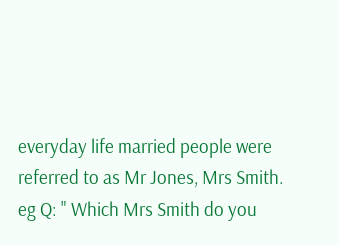everyday life married people were referred to as Mr Jones, Mrs Smith.
eg Q: " Which Mrs Smith do you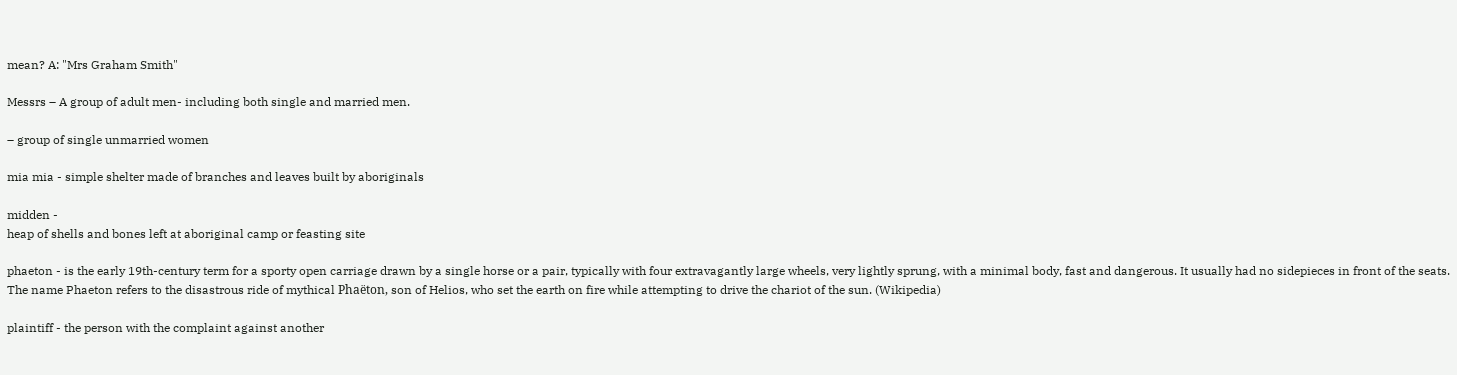mean? A: "Mrs Graham Smith"

Messrs – A group of adult men- including both single and married men.

– group of single unmarried women

mia mia - simple shelter made of branches and leaves built by aboriginals

midden -
heap of shells and bones left at aboriginal camp or feasting site

phaeton - is the early 19th-century term for a sporty open carriage drawn by a single horse or a pair, typically with four extravagantly large wheels, very lightly sprung, with a minimal body, fast and dangerous. It usually had no sidepieces in front of the seats. The name Phaeton refers to the disastrous ride of mythical Phaëton, son of Helios, who set the earth on fire while attempting to drive the chariot of the sun. (Wikipedia)

plaintiff - the person with the complaint against another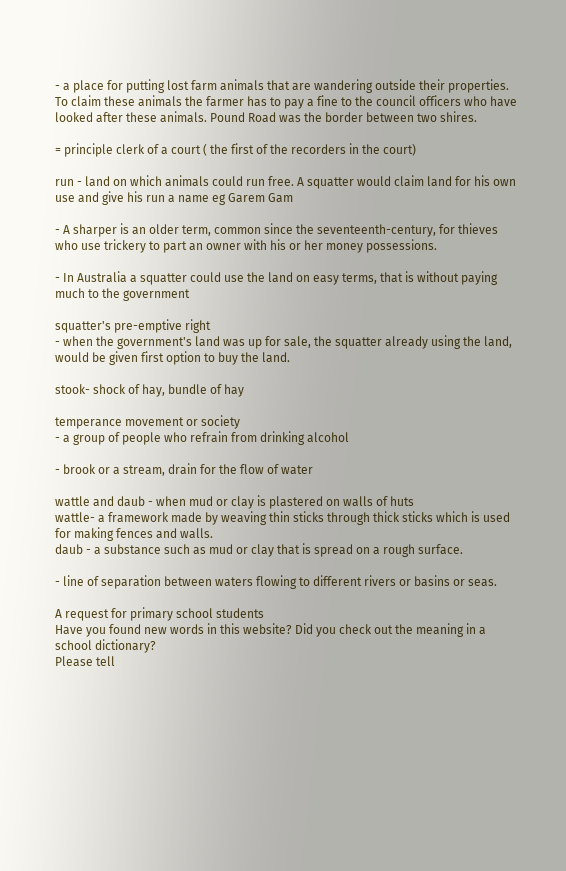- a place for putting lost farm animals that are wandering outside their properties. To claim these animals the farmer has to pay a fine to the council officers who have looked after these animals. Pound Road was the border between two shires.

= principle clerk of a court ( the first of the recorders in the court)

run - land on which animals could run free. A squatter would claim land for his own use and give his run a name eg Garem Gam

- A sharper is an older term, common since the seventeenth-century, for thieves who use trickery to part an owner with his or her money possessions.

- In Australia a squatter could use the land on easy terms, that is without paying much to the government

squatter's pre-emptive right
- when the government's land was up for sale, the squatter already using the land, would be given first option to buy the land.

stook- shock of hay, bundle of hay

temperance movement or society
- a group of people who refrain from drinking alcohol

- brook or a stream, drain for the flow of water

wattle and daub - when mud or clay is plastered on walls of huts
wattle- a framework made by weaving thin sticks through thick sticks which is used for making fences and walls.
daub - a substance such as mud or clay that is spread on a rough surface.

- line of separation between waters flowing to different rivers or basins or seas.

A request for primary school students
Have you found new words in this website? Did you check out the meaning in a school dictionary?
Please tell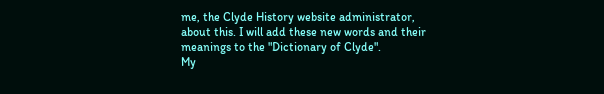me, the Clyde History website administrator, about this. I will add these new words and their meanings to the "Dictionary of Clyde".
My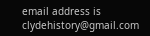email address is clydehistory@gmail.com